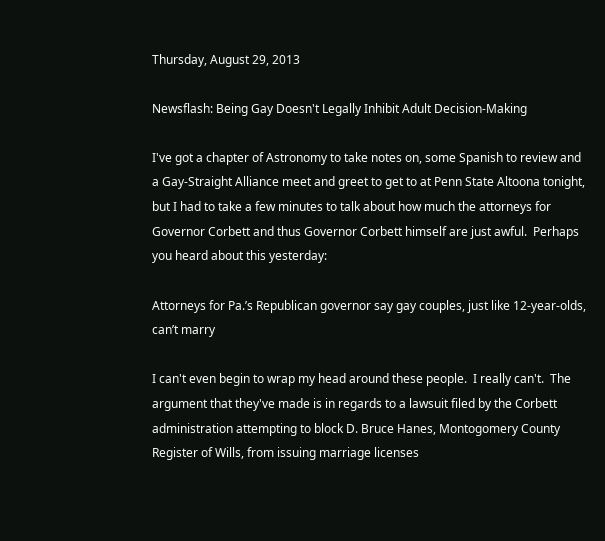Thursday, August 29, 2013

Newsflash: Being Gay Doesn't Legally Inhibit Adult Decision-Making

I've got a chapter of Astronomy to take notes on, some Spanish to review and a Gay-Straight Alliance meet and greet to get to at Penn State Altoona tonight, but I had to take a few minutes to talk about how much the attorneys for Governor Corbett and thus Governor Corbett himself are just awful.  Perhaps you heard about this yesterday:

Attorneys for Pa.’s Republican governor say gay couples, just like 12-year-olds, can’t marry

I can't even begin to wrap my head around these people.  I really can't.  The argument that they've made is in regards to a lawsuit filed by the Corbett administration attempting to block D. Bruce Hanes, Montogomery County Register of Wills, from issuing marriage licenses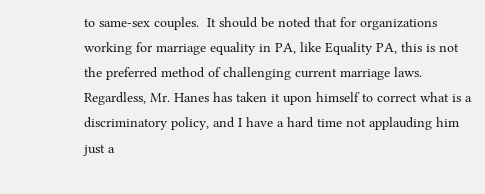to same-sex couples.  It should be noted that for organizations working for marriage equality in PA, like Equality PA, this is not the preferred method of challenging current marriage laws.  Regardless, Mr. Hanes has taken it upon himself to correct what is a discriminatory policy, and I have a hard time not applauding him just a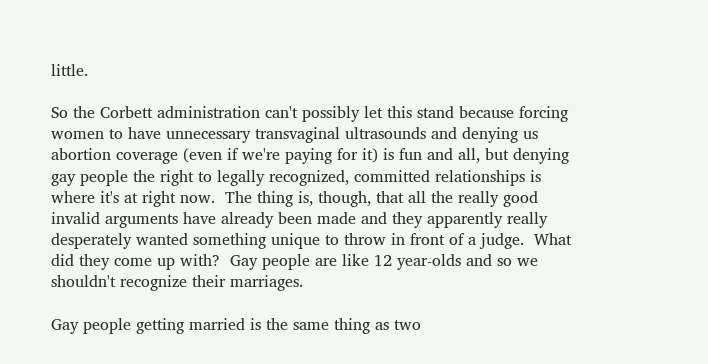little.

So the Corbett administration can't possibly let this stand because forcing women to have unnecessary transvaginal ultrasounds and denying us abortion coverage (even if we're paying for it) is fun and all, but denying gay people the right to legally recognized, committed relationships is where it's at right now.  The thing is, though, that all the really good invalid arguments have already been made and they apparently really desperately wanted something unique to throw in front of a judge.  What did they come up with?  Gay people are like 12 year-olds and so we shouldn't recognize their marriages.

Gay people getting married is the same thing as two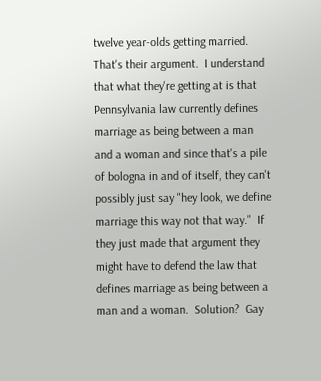twelve year-olds getting married.  That's their argument.  I understand that what they're getting at is that Pennsylvania law currently defines marriage as being between a man and a woman and since that's a pile of bologna in and of itself, they can't possibly just say "hey look, we define marriage this way not that way."  If they just made that argument they might have to defend the law that defines marriage as being between a man and a woman.  Solution?  Gay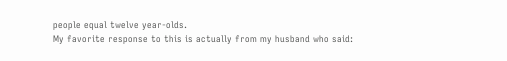people equal twelve year-olds.
My favorite response to this is actually from my husband who said: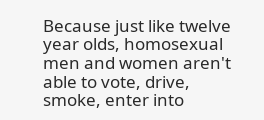Because just like twelve year olds, homosexual men and women aren't able to vote, drive, smoke, enter into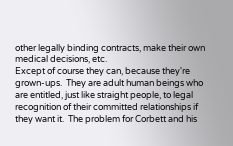other legally binding contracts, make their own medical decisions, etc.
Except of course they can, because they're grown-ups.  They are adult human beings who are entitled, just like straight people, to legal recognition of their committed relationships if they want it.  The problem for Corbett and his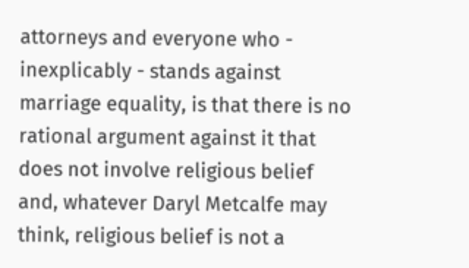attorneys and everyone who - inexplicably - stands against marriage equality, is that there is no rational argument against it that does not involve religious belief and, whatever Daryl Metcalfe may think, religious belief is not a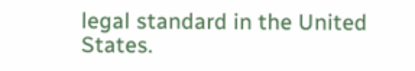legal standard in the United States.